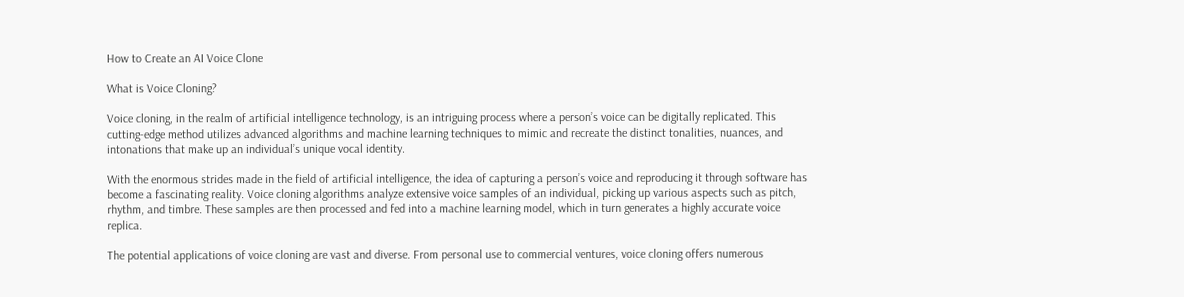How to Create an AI Voice Clone

What is Voice Cloning?

Voice cloning, in the realm of artificial intelligence technology, is an intriguing process where a person’s voice can be digitally replicated. This cutting-edge method utilizes advanced algorithms and machine learning techniques to mimic and recreate the distinct tonalities, nuances, and intonations that make up an individual’s unique vocal identity.

With the enormous strides made in the field of artificial intelligence, the idea of capturing a person’s voice and reproducing it through software has become a fascinating reality. Voice cloning algorithms analyze extensive voice samples of an individual, picking up various aspects such as pitch, rhythm, and timbre. These samples are then processed and fed into a machine learning model, which in turn generates a highly accurate voice replica.

The potential applications of voice cloning are vast and diverse. From personal use to commercial ventures, voice cloning offers numerous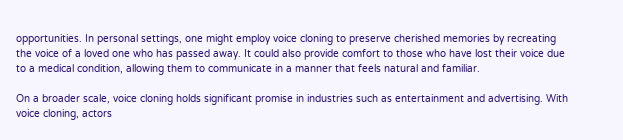opportunities. In personal settings, one might employ voice cloning to preserve cherished memories by recreating the voice of a loved one who has passed away. It could also provide comfort to those who have lost their voice due to a medical condition, allowing them to communicate in a manner that feels natural and familiar.

On a broader scale, voice cloning holds significant promise in industries such as entertainment and advertising. With voice cloning, actors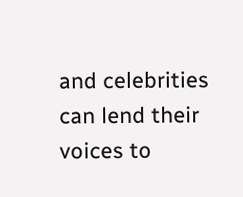and celebrities can lend their voices to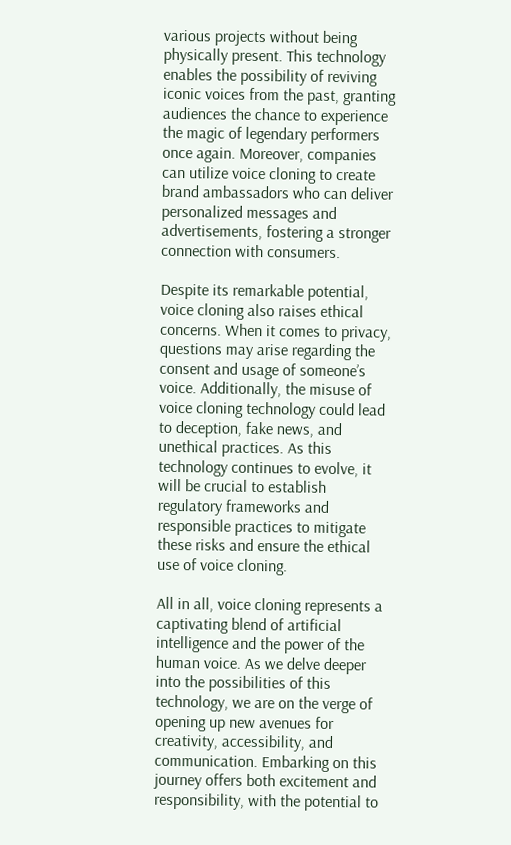various projects without being physically present. This technology enables the possibility of reviving iconic voices from the past, granting audiences the chance to experience the magic of legendary performers once again. Moreover, companies can utilize voice cloning to create brand ambassadors who can deliver personalized messages and advertisements, fostering a stronger connection with consumers.

Despite its remarkable potential, voice cloning also raises ethical concerns. When it comes to privacy, questions may arise regarding the consent and usage of someone’s voice. Additionally, the misuse of voice cloning technology could lead to deception, fake news, and unethical practices. As this technology continues to evolve, it will be crucial to establish regulatory frameworks and responsible practices to mitigate these risks and ensure the ethical use of voice cloning.

All in all, voice cloning represents a captivating blend of artificial intelligence and the power of the human voice. As we delve deeper into the possibilities of this technology, we are on the verge of opening up new avenues for creativity, accessibility, and communication. Embarking on this journey offers both excitement and responsibility, with the potential to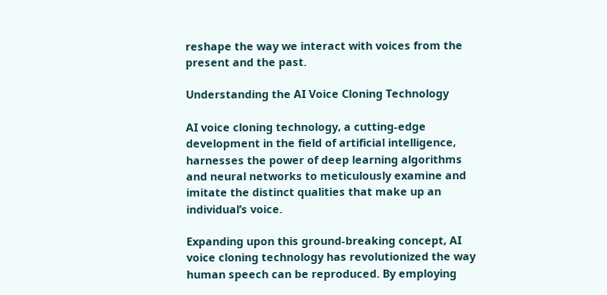reshape the way we interact with voices from the present and the past.

Understanding the AI Voice Cloning Technology

AI voice cloning technology, a cutting-edge development in the field of artificial intelligence, harnesses the power of deep learning algorithms and neural networks to meticulously examine and imitate the distinct qualities that make up an individual’s voice.

Expanding upon this ground-breaking concept, AI voice cloning technology has revolutionized the way human speech can be reproduced. By employing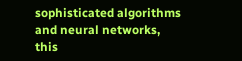sophisticated algorithms and neural networks, this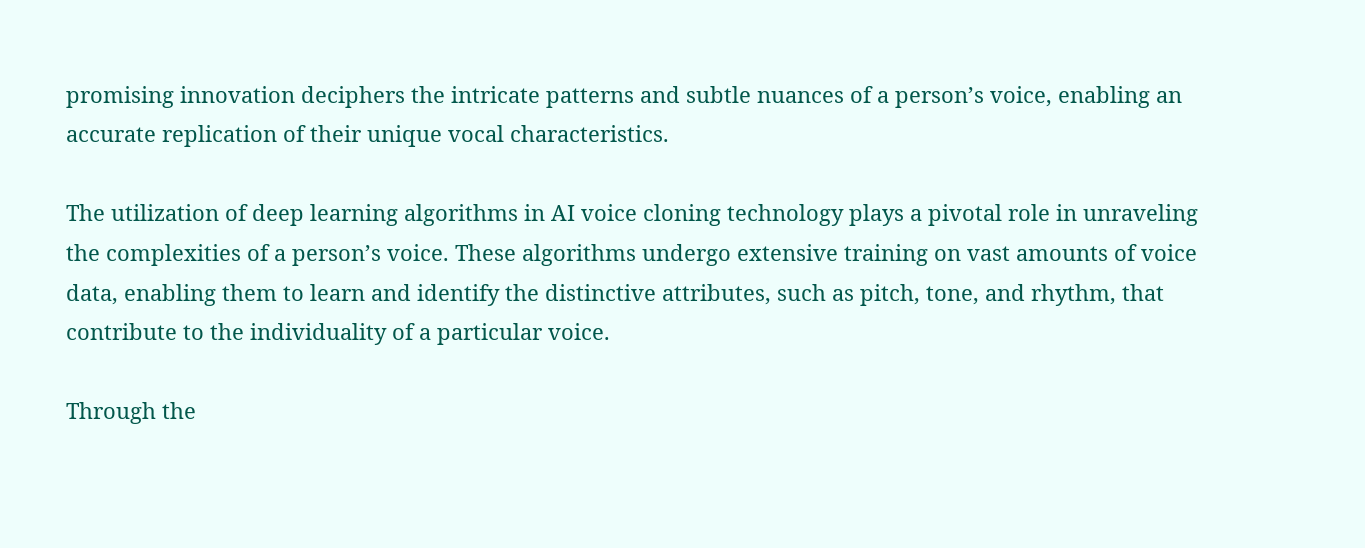promising innovation deciphers the intricate patterns and subtle nuances of a person’s voice, enabling an accurate replication of their unique vocal characteristics.

The utilization of deep learning algorithms in AI voice cloning technology plays a pivotal role in unraveling the complexities of a person’s voice. These algorithms undergo extensive training on vast amounts of voice data, enabling them to learn and identify the distinctive attributes, such as pitch, tone, and rhythm, that contribute to the individuality of a particular voice.

Through the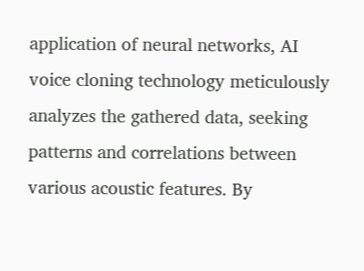application of neural networks, AI voice cloning technology meticulously analyzes the gathered data, seeking patterns and correlations between various acoustic features. By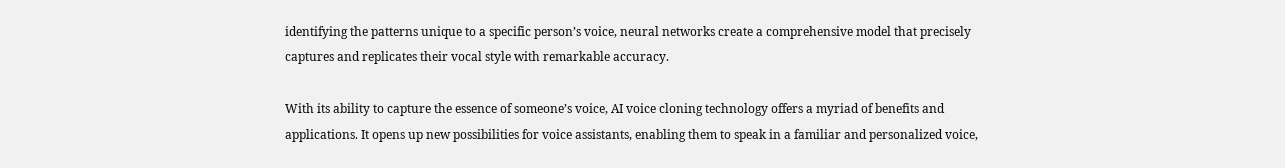identifying the patterns unique to a specific person’s voice, neural networks create a comprehensive model that precisely captures and replicates their vocal style with remarkable accuracy.

With its ability to capture the essence of someone’s voice, AI voice cloning technology offers a myriad of benefits and applications. It opens up new possibilities for voice assistants, enabling them to speak in a familiar and personalized voice,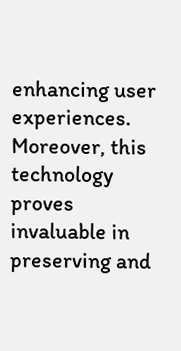enhancing user experiences. Moreover, this technology proves invaluable in preserving and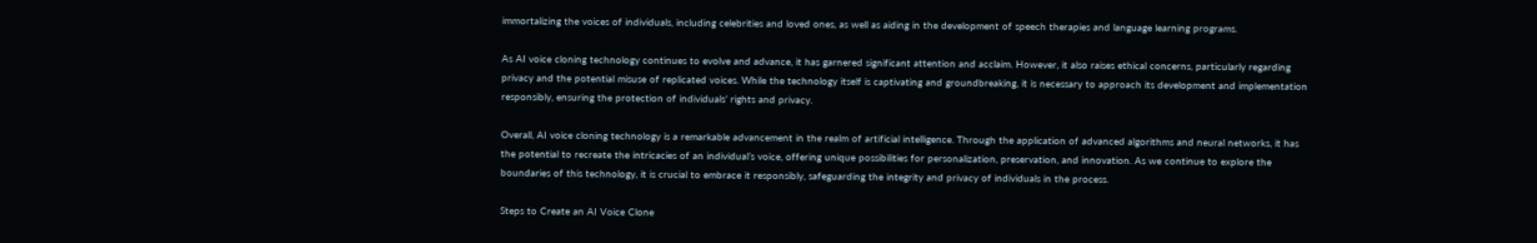immortalizing the voices of individuals, including celebrities and loved ones, as well as aiding in the development of speech therapies and language learning programs.

As AI voice cloning technology continues to evolve and advance, it has garnered significant attention and acclaim. However, it also raises ethical concerns, particularly regarding privacy and the potential misuse of replicated voices. While the technology itself is captivating and groundbreaking, it is necessary to approach its development and implementation responsibly, ensuring the protection of individuals’ rights and privacy.

Overall, AI voice cloning technology is a remarkable advancement in the realm of artificial intelligence. Through the application of advanced algorithms and neural networks, it has the potential to recreate the intricacies of an individual’s voice, offering unique possibilities for personalization, preservation, and innovation. As we continue to explore the boundaries of this technology, it is crucial to embrace it responsibly, safeguarding the integrity and privacy of individuals in the process.

Steps to Create an AI Voice Clone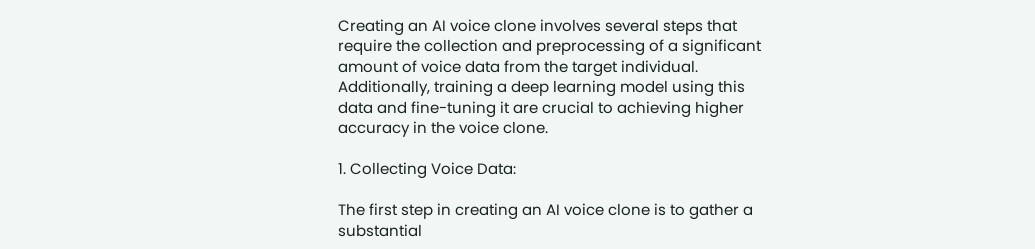Creating an AI voice clone involves several steps that require the collection and preprocessing of a significant amount of voice data from the target individual. Additionally, training a deep learning model using this data and fine-tuning it are crucial to achieving higher accuracy in the voice clone.

1. Collecting Voice Data:

The first step in creating an AI voice clone is to gather a substantial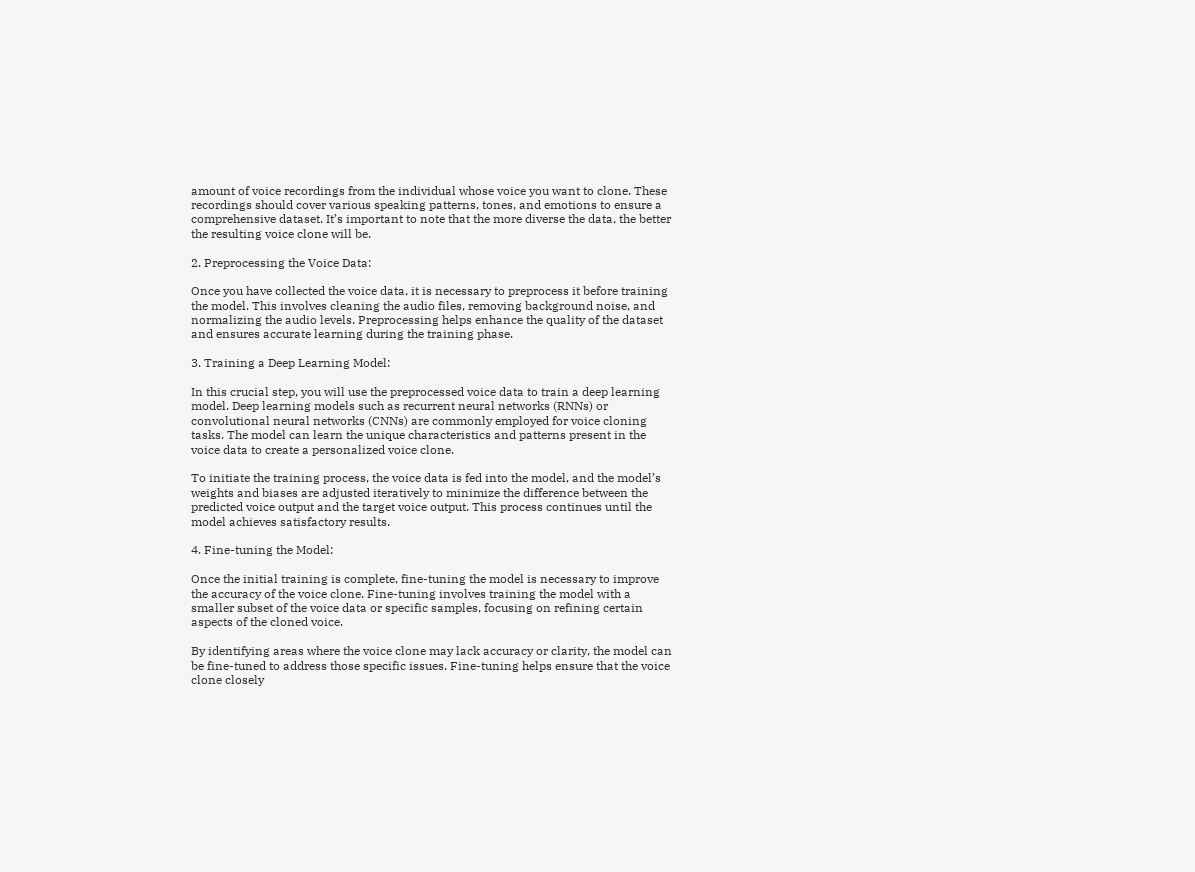amount of voice recordings from the individual whose voice you want to clone. These recordings should cover various speaking patterns, tones, and emotions to ensure a comprehensive dataset. It’s important to note that the more diverse the data, the better the resulting voice clone will be.

2. Preprocessing the Voice Data:

Once you have collected the voice data, it is necessary to preprocess it before training the model. This involves cleaning the audio files, removing background noise, and normalizing the audio levels. Preprocessing helps enhance the quality of the dataset and ensures accurate learning during the training phase.

3. Training a Deep Learning Model:

In this crucial step, you will use the preprocessed voice data to train a deep learning model. Deep learning models such as recurrent neural networks (RNNs) or convolutional neural networks (CNNs) are commonly employed for voice cloning tasks. The model can learn the unique characteristics and patterns present in the voice data to create a personalized voice clone.

To initiate the training process, the voice data is fed into the model, and the model’s weights and biases are adjusted iteratively to minimize the difference between the predicted voice output and the target voice output. This process continues until the model achieves satisfactory results.

4. Fine-tuning the Model:

Once the initial training is complete, fine-tuning the model is necessary to improve the accuracy of the voice clone. Fine-tuning involves training the model with a smaller subset of the voice data or specific samples, focusing on refining certain aspects of the cloned voice.

By identifying areas where the voice clone may lack accuracy or clarity, the model can be fine-tuned to address those specific issues. Fine-tuning helps ensure that the voice clone closely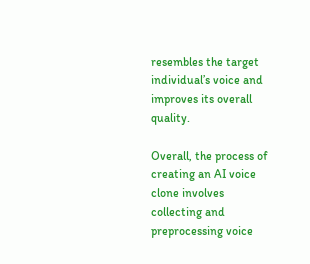resembles the target individual’s voice and improves its overall quality.

Overall, the process of creating an AI voice clone involves collecting and preprocessing voice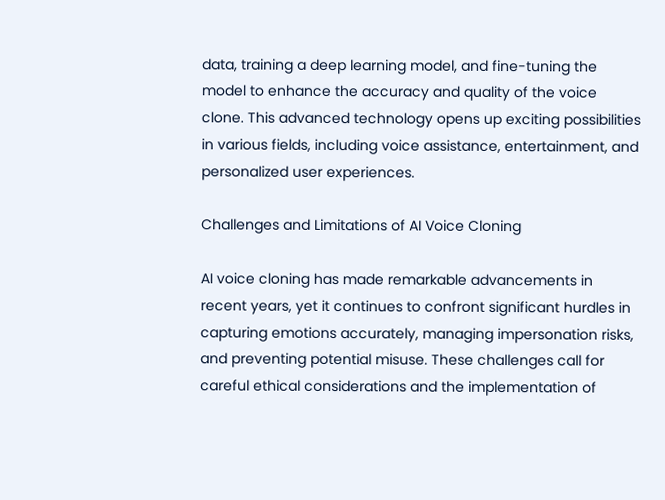data, training a deep learning model, and fine-tuning the model to enhance the accuracy and quality of the voice clone. This advanced technology opens up exciting possibilities in various fields, including voice assistance, entertainment, and personalized user experiences.

Challenges and Limitations of AI Voice Cloning

AI voice cloning has made remarkable advancements in recent years, yet it continues to confront significant hurdles in capturing emotions accurately, managing impersonation risks, and preventing potential misuse. These challenges call for careful ethical considerations and the implementation of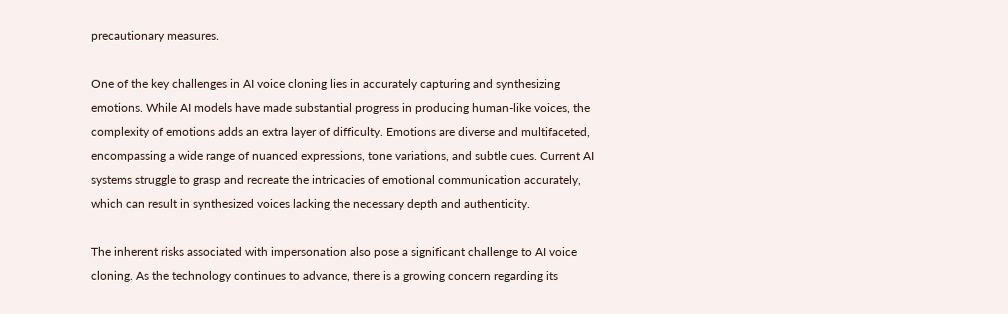precautionary measures.

One of the key challenges in AI voice cloning lies in accurately capturing and synthesizing emotions. While AI models have made substantial progress in producing human-like voices, the complexity of emotions adds an extra layer of difficulty. Emotions are diverse and multifaceted, encompassing a wide range of nuanced expressions, tone variations, and subtle cues. Current AI systems struggle to grasp and recreate the intricacies of emotional communication accurately, which can result in synthesized voices lacking the necessary depth and authenticity.

The inherent risks associated with impersonation also pose a significant challenge to AI voice cloning. As the technology continues to advance, there is a growing concern regarding its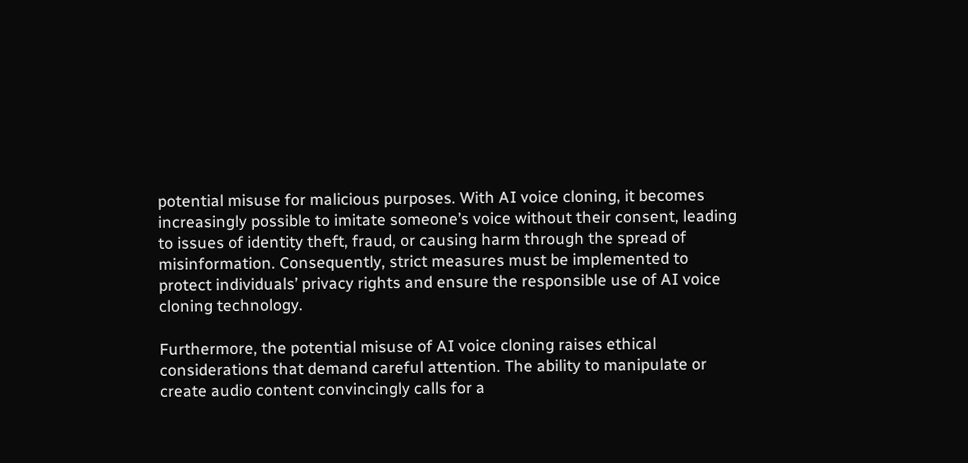potential misuse for malicious purposes. With AI voice cloning, it becomes increasingly possible to imitate someone’s voice without their consent, leading to issues of identity theft, fraud, or causing harm through the spread of misinformation. Consequently, strict measures must be implemented to protect individuals’ privacy rights and ensure the responsible use of AI voice cloning technology.

Furthermore, the potential misuse of AI voice cloning raises ethical considerations that demand careful attention. The ability to manipulate or create audio content convincingly calls for a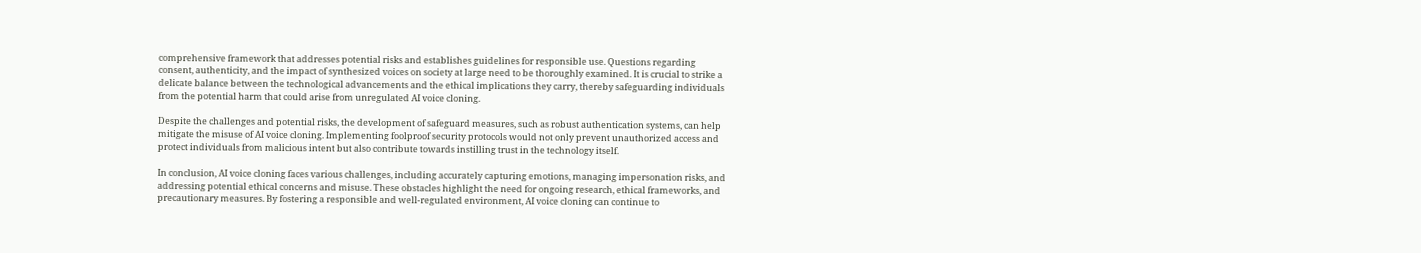comprehensive framework that addresses potential risks and establishes guidelines for responsible use. Questions regarding consent, authenticity, and the impact of synthesized voices on society at large need to be thoroughly examined. It is crucial to strike a delicate balance between the technological advancements and the ethical implications they carry, thereby safeguarding individuals from the potential harm that could arise from unregulated AI voice cloning.

Despite the challenges and potential risks, the development of safeguard measures, such as robust authentication systems, can help mitigate the misuse of AI voice cloning. Implementing foolproof security protocols would not only prevent unauthorized access and protect individuals from malicious intent but also contribute towards instilling trust in the technology itself.

In conclusion, AI voice cloning faces various challenges, including accurately capturing emotions, managing impersonation risks, and addressing potential ethical concerns and misuse. These obstacles highlight the need for ongoing research, ethical frameworks, and precautionary measures. By fostering a responsible and well-regulated environment, AI voice cloning can continue to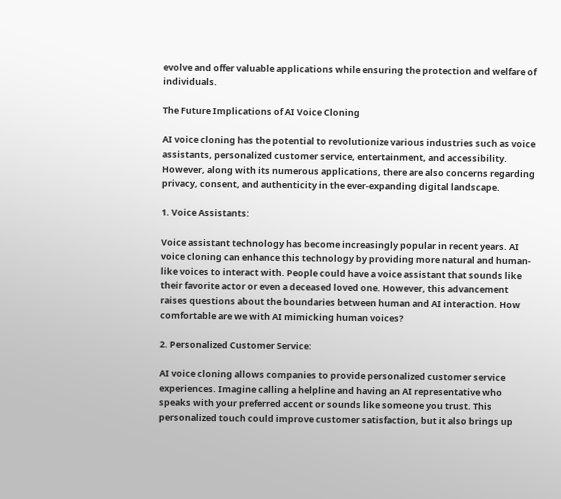evolve and offer valuable applications while ensuring the protection and welfare of individuals.

The Future Implications of AI Voice Cloning

AI voice cloning has the potential to revolutionize various industries such as voice assistants, personalized customer service, entertainment, and accessibility. However, along with its numerous applications, there are also concerns regarding privacy, consent, and authenticity in the ever-expanding digital landscape.

1. Voice Assistants:

Voice assistant technology has become increasingly popular in recent years. AI voice cloning can enhance this technology by providing more natural and human-like voices to interact with. People could have a voice assistant that sounds like their favorite actor or even a deceased loved one. However, this advancement raises questions about the boundaries between human and AI interaction. How comfortable are we with AI mimicking human voices?

2. Personalized Customer Service:

AI voice cloning allows companies to provide personalized customer service experiences. Imagine calling a helpline and having an AI representative who speaks with your preferred accent or sounds like someone you trust. This personalized touch could improve customer satisfaction, but it also brings up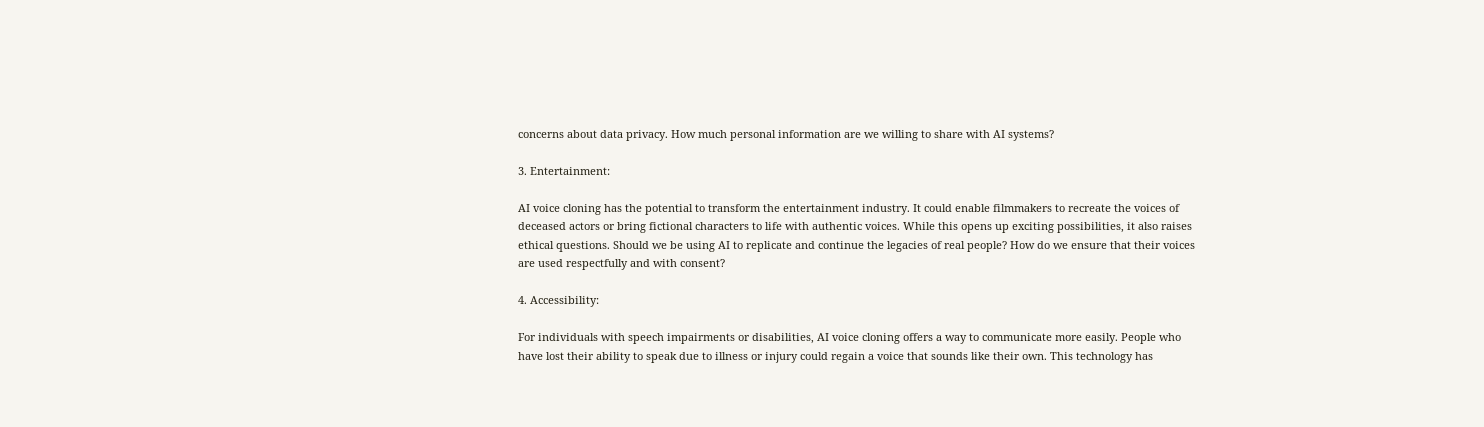concerns about data privacy. How much personal information are we willing to share with AI systems?

3. Entertainment:

AI voice cloning has the potential to transform the entertainment industry. It could enable filmmakers to recreate the voices of deceased actors or bring fictional characters to life with authentic voices. While this opens up exciting possibilities, it also raises ethical questions. Should we be using AI to replicate and continue the legacies of real people? How do we ensure that their voices are used respectfully and with consent?

4. Accessibility:

For individuals with speech impairments or disabilities, AI voice cloning offers a way to communicate more easily. People who have lost their ability to speak due to illness or injury could regain a voice that sounds like their own. This technology has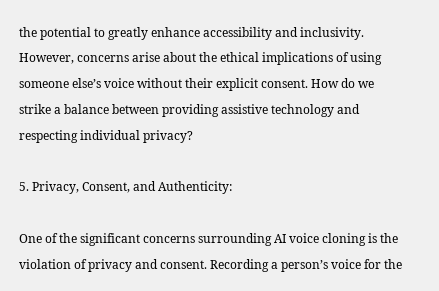the potential to greatly enhance accessibility and inclusivity. However, concerns arise about the ethical implications of using someone else’s voice without their explicit consent. How do we strike a balance between providing assistive technology and respecting individual privacy?

5. Privacy, Consent, and Authenticity:

One of the significant concerns surrounding AI voice cloning is the violation of privacy and consent. Recording a person’s voice for the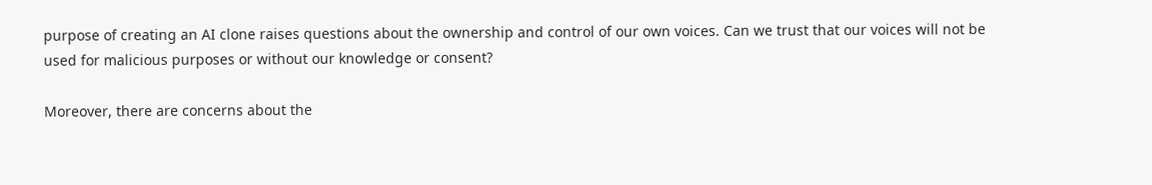purpose of creating an AI clone raises questions about the ownership and control of our own voices. Can we trust that our voices will not be used for malicious purposes or without our knowledge or consent?

Moreover, there are concerns about the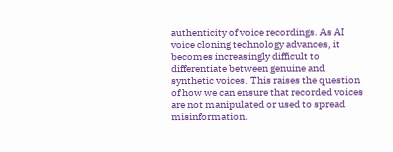authenticity of voice recordings. As AI voice cloning technology advances, it becomes increasingly difficult to differentiate between genuine and synthetic voices. This raises the question of how we can ensure that recorded voices are not manipulated or used to spread misinformation.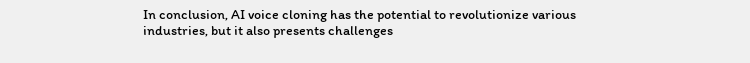In conclusion, AI voice cloning has the potential to revolutionize various industries, but it also presents challenges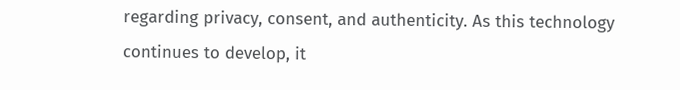regarding privacy, consent, and authenticity. As this technology continues to develop, it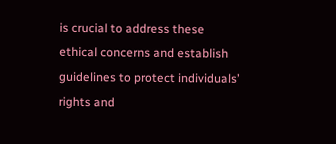is crucial to address these ethical concerns and establish guidelines to protect individuals’ rights and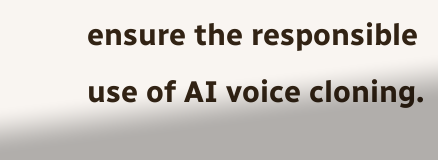ensure the responsible use of AI voice cloning.